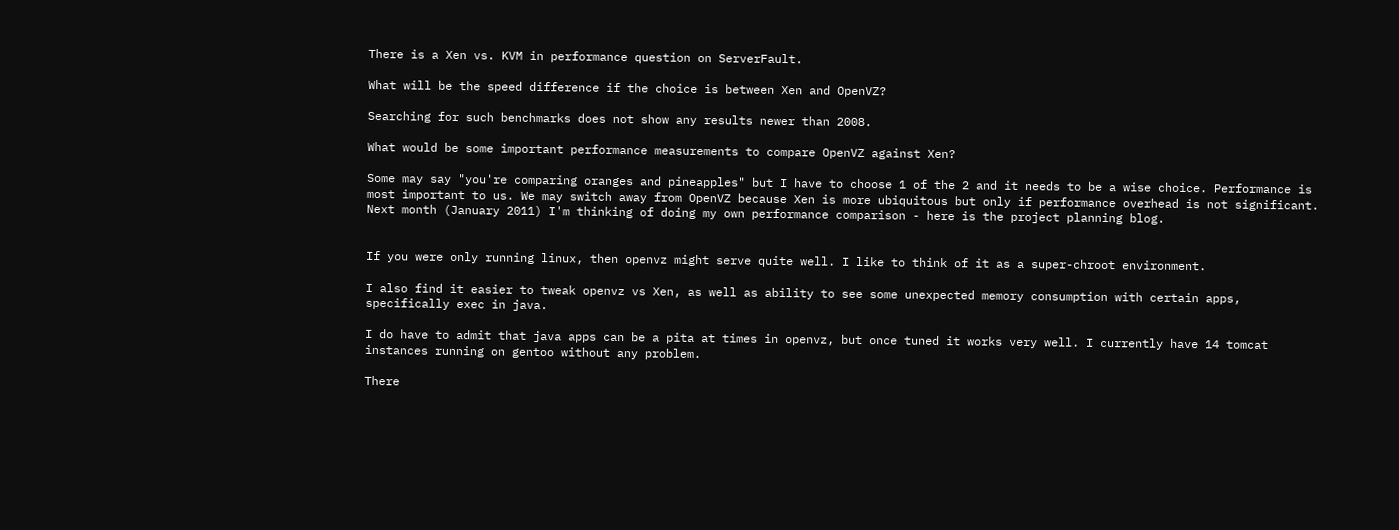There is a Xen vs. KVM in performance question on ServerFault.

What will be the speed difference if the choice is between Xen and OpenVZ?

Searching for such benchmarks does not show any results newer than 2008.

What would be some important performance measurements to compare OpenVZ against Xen?

Some may say "you're comparing oranges and pineapples" but I have to choose 1 of the 2 and it needs to be a wise choice. Performance is most important to us. We may switch away from OpenVZ because Xen is more ubiquitous but only if performance overhead is not significant. Next month (January 2011) I'm thinking of doing my own performance comparison - here is the project planning blog.


If you were only running linux, then openvz might serve quite well. I like to think of it as a super-chroot environment.

I also find it easier to tweak openvz vs Xen, as well as ability to see some unexpected memory consumption with certain apps, specifically exec in java.

I do have to admit that java apps can be a pita at times in openvz, but once tuned it works very well. I currently have 14 tomcat instances running on gentoo without any problem.

There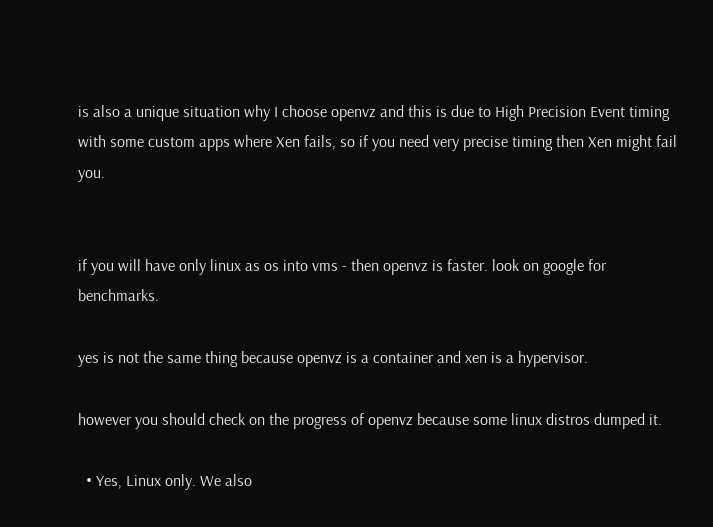is also a unique situation why I choose openvz and this is due to High Precision Event timing with some custom apps where Xen fails, so if you need very precise timing then Xen might fail you.


if you will have only linux as os into vms - then openvz is faster. look on google for benchmarks.

yes is not the same thing because openvz is a container and xen is a hypervisor.

however you should check on the progress of openvz because some linux distros dumped it.

  • Yes, Linux only. We also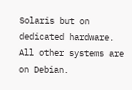Solaris but on dedicated hardware. All other systems are on Debian.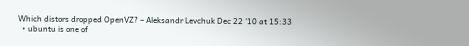Which distors dropped OpenVZ? – Aleksandr Levchuk Dec 22 '10 at 15:33
  • ubuntu is one of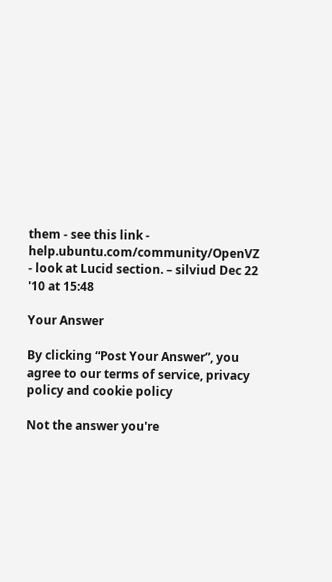them - see this link - help.ubuntu.com/community/OpenVZ - look at Lucid section. – silviud Dec 22 '10 at 15:48

Your Answer

By clicking “Post Your Answer”, you agree to our terms of service, privacy policy and cookie policy

Not the answer you're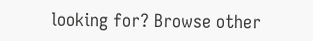looking for? Browse other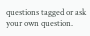questions tagged or ask your own question.